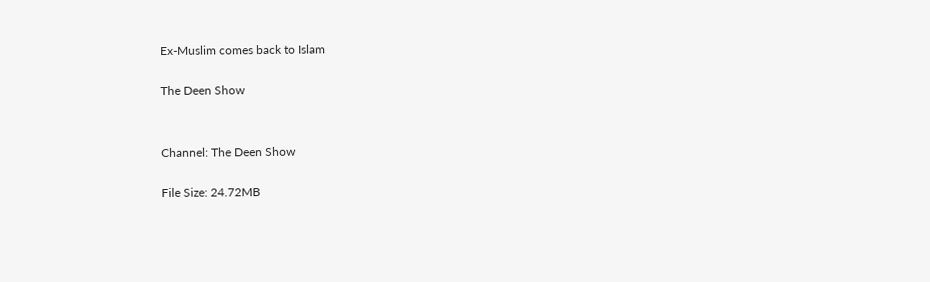Ex-Muslim comes back to Islam

The Deen Show


Channel: The Deen Show

File Size: 24.72MB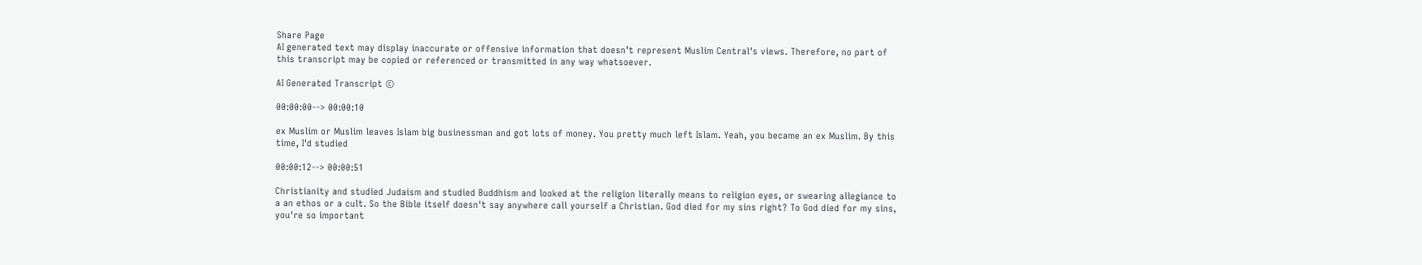Share Page
AI generated text may display inaccurate or offensive information that doesn’t represent Muslim Central's views. Therefore, no part of this transcript may be copied or referenced or transmitted in any way whatsoever.

AI Generated Transcript ©

00:00:00--> 00:00:10

ex Muslim or Muslim leaves Islam big businessman and got lots of money. You pretty much left Islam. Yeah, you became an ex Muslim. By this time, I'd studied

00:00:12--> 00:00:51

Christianity and studied Judaism and studied Buddhism and looked at the religion literally means to religion eyes, or swearing allegiance to a an ethos or a cult. So the Bible itself doesn't say anywhere call yourself a Christian. God died for my sins right? To God died for my sins, you're so important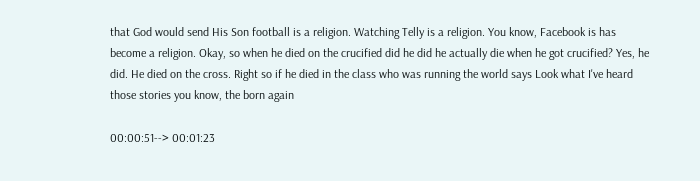that God would send His Son football is a religion. Watching Telly is a religion. You know, Facebook is has become a religion. Okay, so when he died on the crucified did he did he actually die when he got crucified? Yes, he did. He died on the cross. Right so if he died in the class who was running the world says Look what I've heard those stories you know, the born again

00:00:51--> 00:01:23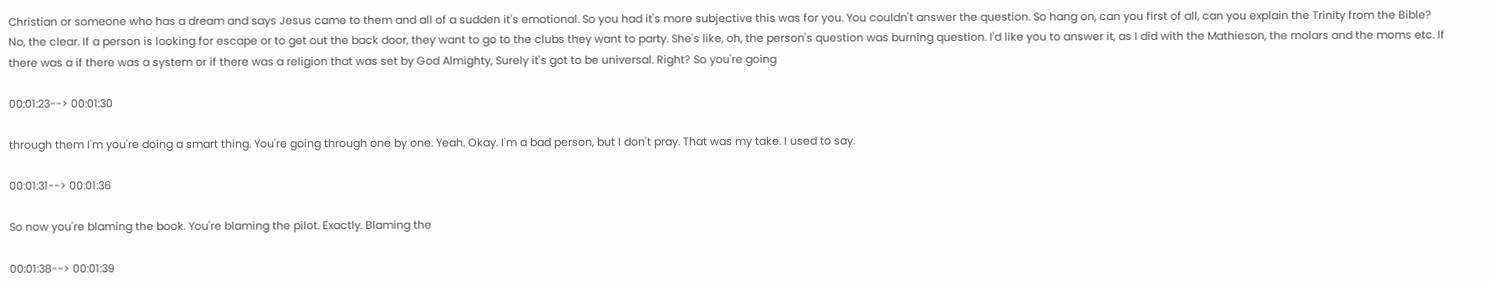Christian or someone who has a dream and says Jesus came to them and all of a sudden it's emotional. So you had it's more subjective this was for you. You couldn't answer the question. So hang on, can you first of all, can you explain the Trinity from the Bible? No, the clear. If a person is looking for escape or to get out the back door, they want to go to the clubs they want to party. She's like, oh, the person's question was burning question. I'd like you to answer it, as I did with the Mathieson, the molars and the moms etc. If there was a if there was a system or if there was a religion that was set by God Almighty, Surely it's got to be universal. Right? So you're going

00:01:23--> 00:01:30

through them I'm you're doing a smart thing. You're going through one by one. Yeah. Okay. I'm a bad person, but I don't pray. That was my take. I used to say.

00:01:31--> 00:01:36

So now you're blaming the book. You're blaming the pilot. Exactly. Blaming the

00:01:38--> 00:01:39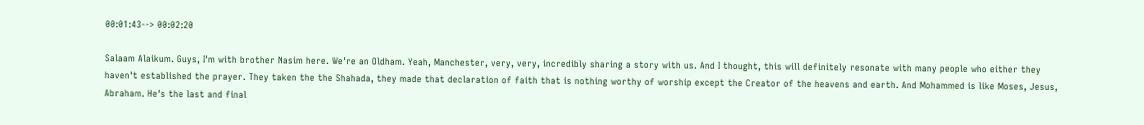00:01:43--> 00:02:20

Salaam Alaikum. Guys, I'm with brother Nasim here. We're an Oldham. Yeah, Manchester, very, very, incredibly sharing a story with us. And I thought, this will definitely resonate with many people who either they haven't established the prayer. They taken the the Shahada, they made that declaration of faith that is nothing worthy of worship except the Creator of the heavens and earth. And Mohammed is like Moses, Jesus, Abraham. He's the last and final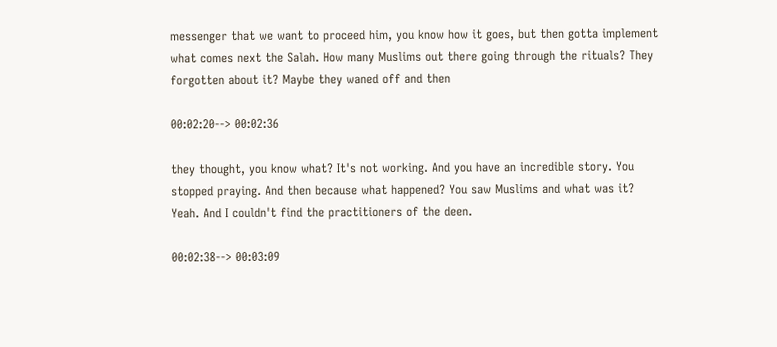messenger that we want to proceed him, you know how it goes, but then gotta implement what comes next the Salah. How many Muslims out there going through the rituals? They forgotten about it? Maybe they waned off and then

00:02:20--> 00:02:36

they thought, you know what? It's not working. And you have an incredible story. You stopped praying. And then because what happened? You saw Muslims and what was it? Yeah. And I couldn't find the practitioners of the deen.

00:02:38--> 00:03:09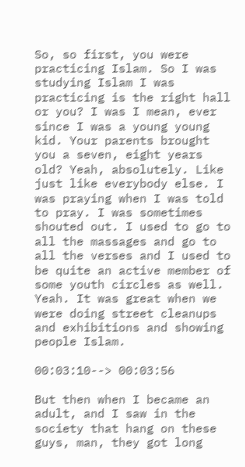So, so first, you were practicing Islam. So I was studying Islam I was practicing is the right hall or you? I was I mean, ever since I was a young young kid. Your parents brought you a seven, eight years old? Yeah, absolutely. Like just like everybody else. I was praying when I was told to pray. I was sometimes shouted out. I used to go to all the massages and go to all the verses and I used to be quite an active member of some youth circles as well. Yeah. It was great when we were doing street cleanups and exhibitions and showing people Islam.

00:03:10--> 00:03:56

But then when I became an adult, and I saw in the society that hang on these guys, man, they got long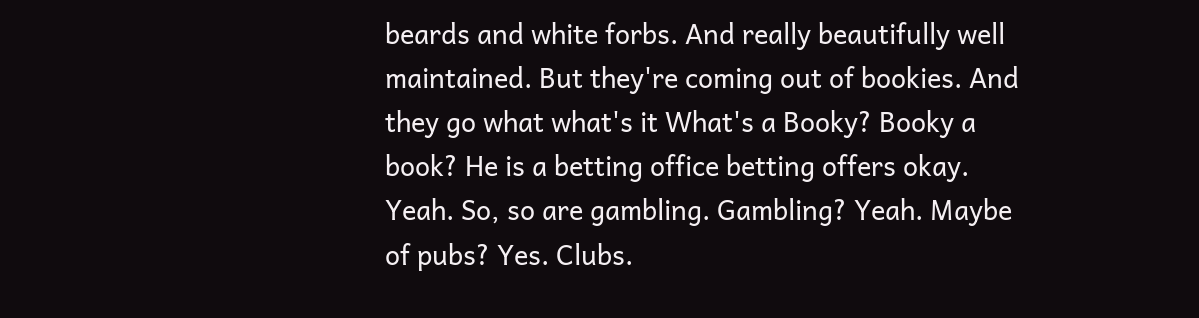beards and white forbs. And really beautifully well maintained. But they're coming out of bookies. And they go what what's it What's a Booky? Booky a book? He is a betting office betting offers okay. Yeah. So, so are gambling. Gambling? Yeah. Maybe of pubs? Yes. Clubs.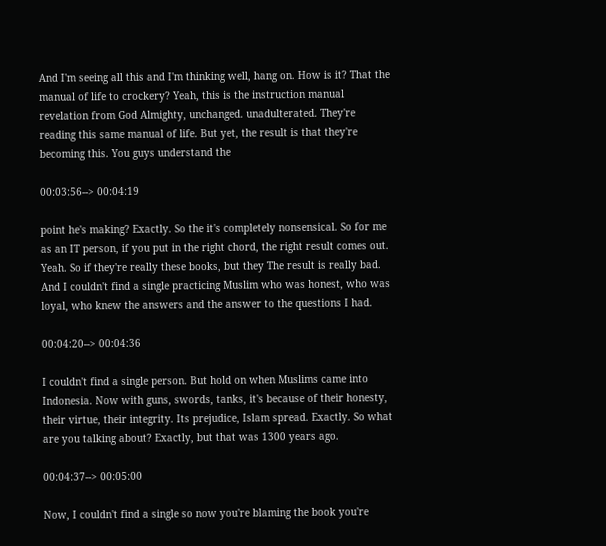And I'm seeing all this and I'm thinking well, hang on. How is it? That the manual of life to crockery? Yeah, this is the instruction manual revelation from God Almighty, unchanged. unadulterated. They're reading this same manual of life. But yet, the result is that they're becoming this. You guys understand the

00:03:56--> 00:04:19

point he's making? Exactly. So the it's completely nonsensical. So for me as an IT person, if you put in the right chord, the right result comes out. Yeah. So if they're really these books, but they The result is really bad. And I couldn't find a single practicing Muslim who was honest, who was loyal, who knew the answers and the answer to the questions I had.

00:04:20--> 00:04:36

I couldn't find a single person. But hold on when Muslims came into Indonesia. Now with guns, swords, tanks, it's because of their honesty, their virtue, their integrity. Its prejudice, Islam spread. Exactly. So what are you talking about? Exactly, but that was 1300 years ago.

00:04:37--> 00:05:00

Now, I couldn't find a single so now you're blaming the book you're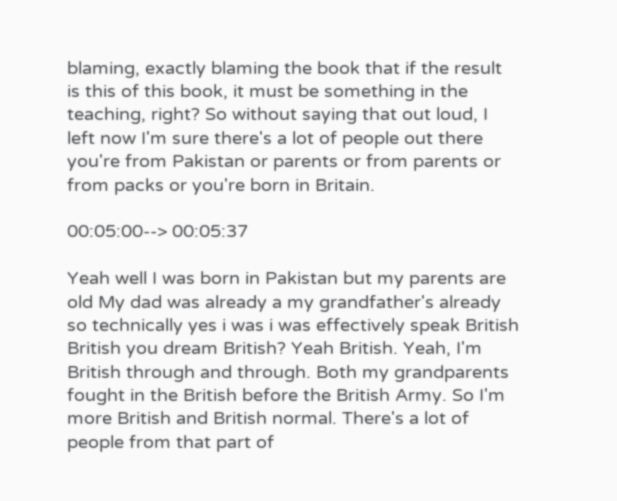blaming, exactly blaming the book that if the result is this of this book, it must be something in the teaching, right? So without saying that out loud, I left now I'm sure there's a lot of people out there you're from Pakistan or parents or from parents or from packs or you're born in Britain.

00:05:00--> 00:05:37

Yeah well I was born in Pakistan but my parents are old My dad was already a my grandfather's already so technically yes i was i was effectively speak British British you dream British? Yeah British. Yeah, I'm British through and through. Both my grandparents fought in the British before the British Army. So I'm more British and British normal. There's a lot of people from that part of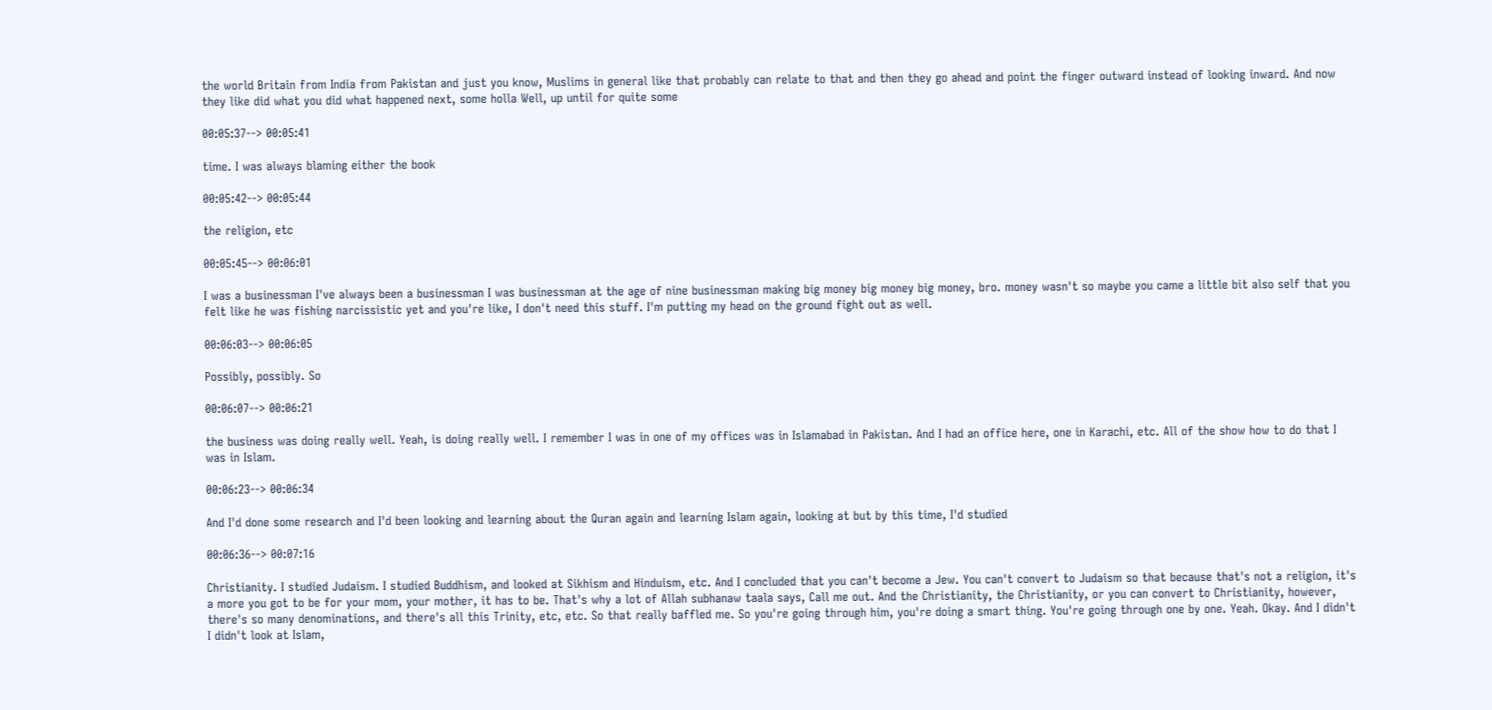the world Britain from India from Pakistan and just you know, Muslims in general like that probably can relate to that and then they go ahead and point the finger outward instead of looking inward. And now they like did what you did what happened next, some holla Well, up until for quite some

00:05:37--> 00:05:41

time. I was always blaming either the book

00:05:42--> 00:05:44

the religion, etc

00:05:45--> 00:06:01

I was a businessman I've always been a businessman I was businessman at the age of nine businessman making big money big money big money, bro. money wasn't so maybe you came a little bit also self that you felt like he was fishing narcissistic yet and you're like, I don't need this stuff. I'm putting my head on the ground fight out as well.

00:06:03--> 00:06:05

Possibly, possibly. So

00:06:07--> 00:06:21

the business was doing really well. Yeah, is doing really well. I remember I was in one of my offices was in Islamabad in Pakistan. And I had an office here, one in Karachi, etc. All of the show how to do that I was in Islam.

00:06:23--> 00:06:34

And I'd done some research and I'd been looking and learning about the Quran again and learning Islam again, looking at but by this time, I'd studied

00:06:36--> 00:07:16

Christianity. I studied Judaism. I studied Buddhism, and looked at Sikhism and Hinduism, etc. And I concluded that you can't become a Jew. You can't convert to Judaism so that because that's not a religion, it's a more you got to be for your mom, your mother, it has to be. That's why a lot of Allah subhanaw taala says, Call me out. And the Christianity, the Christianity, or you can convert to Christianity, however, there's so many denominations, and there's all this Trinity, etc, etc. So that really baffled me. So you're going through him, you're doing a smart thing. You're going through one by one. Yeah. Okay. And I didn't I didn't look at Islam,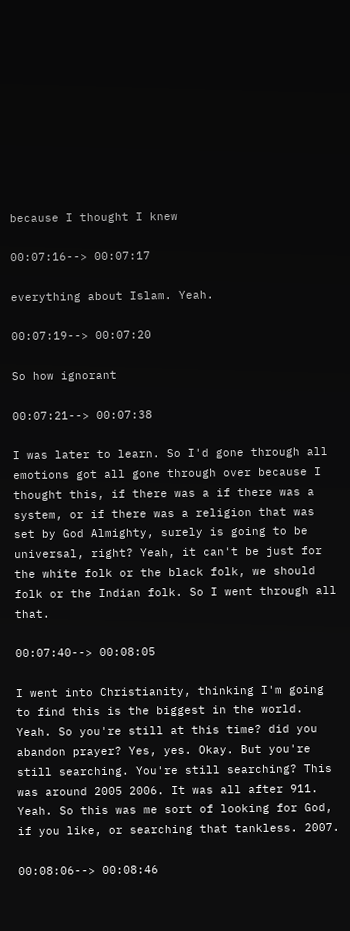because I thought I knew

00:07:16--> 00:07:17

everything about Islam. Yeah.

00:07:19--> 00:07:20

So how ignorant

00:07:21--> 00:07:38

I was later to learn. So I'd gone through all emotions got all gone through over because I thought this, if there was a if there was a system, or if there was a religion that was set by God Almighty, surely is going to be universal, right? Yeah, it can't be just for the white folk or the black folk, we should folk or the Indian folk. So I went through all that.

00:07:40--> 00:08:05

I went into Christianity, thinking I'm going to find this is the biggest in the world. Yeah. So you're still at this time? did you abandon prayer? Yes, yes. Okay. But you're still searching. You're still searching? This was around 2005 2006. It was all after 911. Yeah. So this was me sort of looking for God, if you like, or searching that tankless. 2007.

00:08:06--> 00:08:46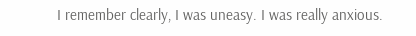I remember clearly, I was uneasy. I was really anxious.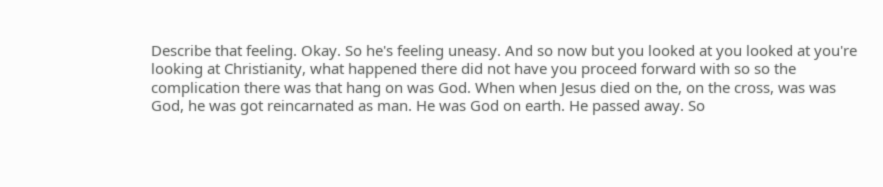Describe that feeling. Okay. So he's feeling uneasy. And so now but you looked at you looked at you're looking at Christianity, what happened there did not have you proceed forward with so so the complication there was that hang on was God. When when Jesus died on the, on the cross, was was God, he was got reincarnated as man. He was God on earth. He passed away. So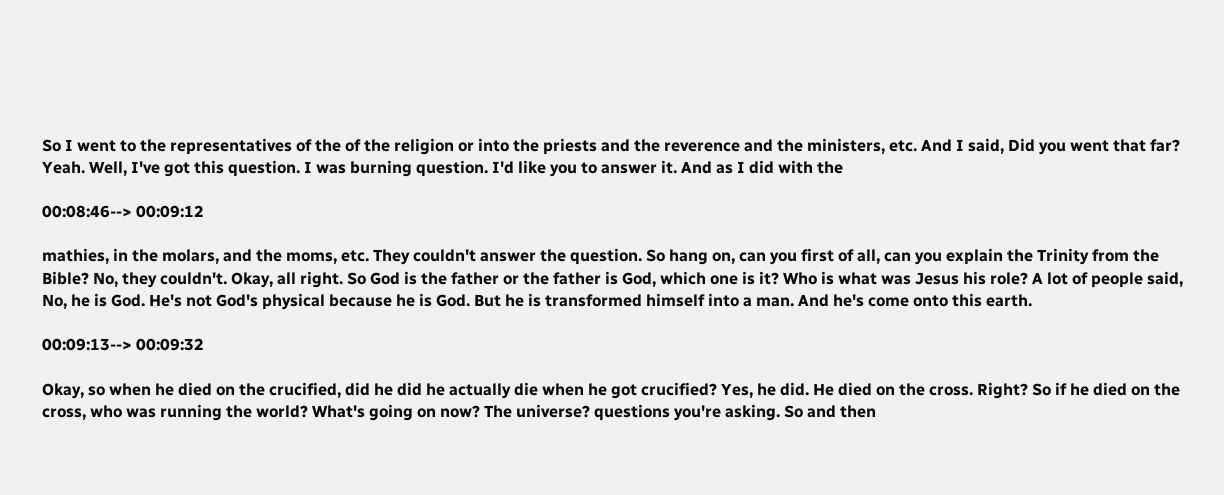So I went to the representatives of the of the religion or into the priests and the reverence and the ministers, etc. And I said, Did you went that far? Yeah. Well, I've got this question. I was burning question. I'd like you to answer it. And as I did with the

00:08:46--> 00:09:12

mathies, in the molars, and the moms, etc. They couldn't answer the question. So hang on, can you first of all, can you explain the Trinity from the Bible? No, they couldn't. Okay, all right. So God is the father or the father is God, which one is it? Who is what was Jesus his role? A lot of people said, No, he is God. He's not God's physical because he is God. But he is transformed himself into a man. And he's come onto this earth.

00:09:13--> 00:09:32

Okay, so when he died on the crucified, did he did he actually die when he got crucified? Yes, he did. He died on the cross. Right? So if he died on the cross, who was running the world? What's going on now? The universe? questions you're asking. So and then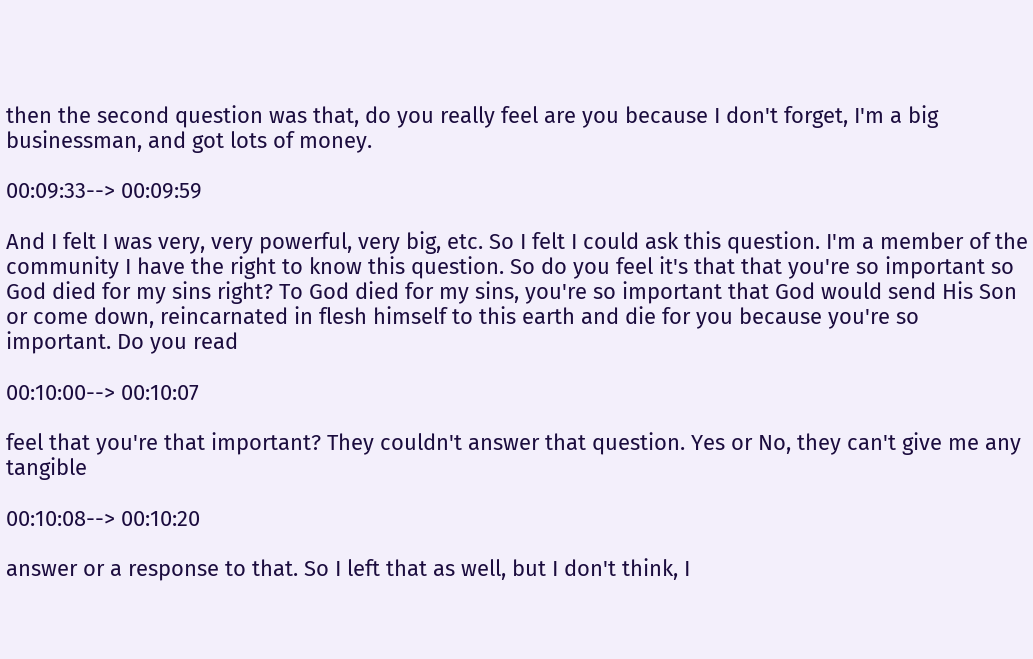then the second question was that, do you really feel are you because I don't forget, I'm a big businessman, and got lots of money.

00:09:33--> 00:09:59

And I felt I was very, very powerful, very big, etc. So I felt I could ask this question. I'm a member of the community I have the right to know this question. So do you feel it's that that you're so important so God died for my sins right? To God died for my sins, you're so important that God would send His Son or come down, reincarnated in flesh himself to this earth and die for you because you're so important. Do you read

00:10:00--> 00:10:07

feel that you're that important? They couldn't answer that question. Yes or No, they can't give me any tangible

00:10:08--> 00:10:20

answer or a response to that. So I left that as well, but I don't think, I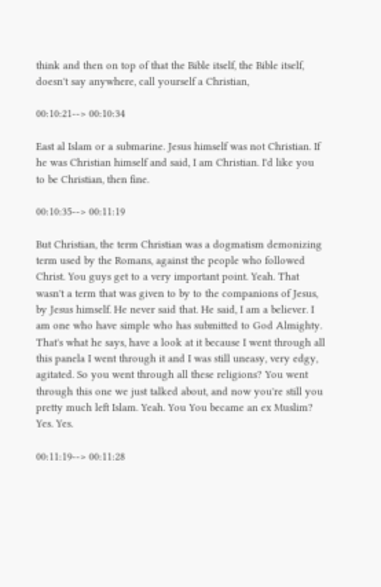think and then on top of that the Bible itself, the Bible itself, doesn't say anywhere, call yourself a Christian,

00:10:21--> 00:10:34

East al Islam or a submarine. Jesus himself was not Christian. If he was Christian himself and said, I am Christian. I'd like you to be Christian, then fine.

00:10:35--> 00:11:19

But Christian, the term Christian was a dogmatism demonizing term used by the Romans, against the people who followed Christ. You guys get to a very important point. Yeah. That wasn't a term that was given to by to the companions of Jesus, by Jesus himself. He never said that. He said, I am a believer. I am one who have simple who has submitted to God Almighty. That's what he says, have a look at it because I went through all this panela I went through it and I was still uneasy, very edgy, agitated. So you went through all these religions? You went through this one we just talked about, and now you're still you pretty much left Islam. Yeah. You You became an ex Muslim? Yes. Yes.

00:11:19--> 00:11:28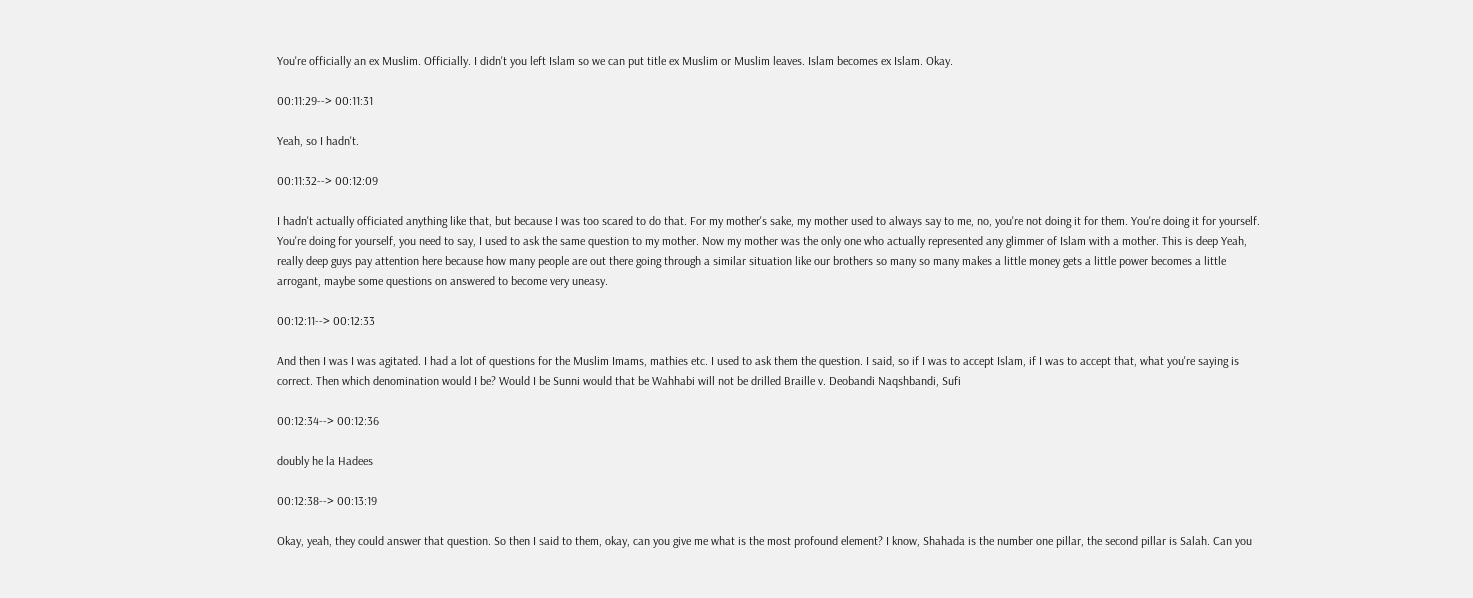You're officially an ex Muslim. Officially. I didn't you left Islam so we can put title ex Muslim or Muslim leaves. Islam becomes ex Islam. Okay.

00:11:29--> 00:11:31

Yeah, so I hadn't.

00:11:32--> 00:12:09

I hadn't actually officiated anything like that, but because I was too scared to do that. For my mother's sake, my mother used to always say to me, no, you're not doing it for them. You're doing it for yourself. You're doing for yourself, you need to say, I used to ask the same question to my mother. Now my mother was the only one who actually represented any glimmer of Islam with a mother. This is deep Yeah, really deep guys pay attention here because how many people are out there going through a similar situation like our brothers so many so many makes a little money gets a little power becomes a little arrogant, maybe some questions on answered to become very uneasy.

00:12:11--> 00:12:33

And then I was I was agitated. I had a lot of questions for the Muslim Imams, mathies etc. I used to ask them the question. I said, so if I was to accept Islam, if I was to accept that, what you're saying is correct. Then which denomination would I be? Would I be Sunni would that be Wahhabi will not be drilled Braille v. Deobandi Naqshbandi, Sufi

00:12:34--> 00:12:36

doubly he la Hadees

00:12:38--> 00:13:19

Okay, yeah, they could answer that question. So then I said to them, okay, can you give me what is the most profound element? I know, Shahada is the number one pillar, the second pillar is Salah. Can you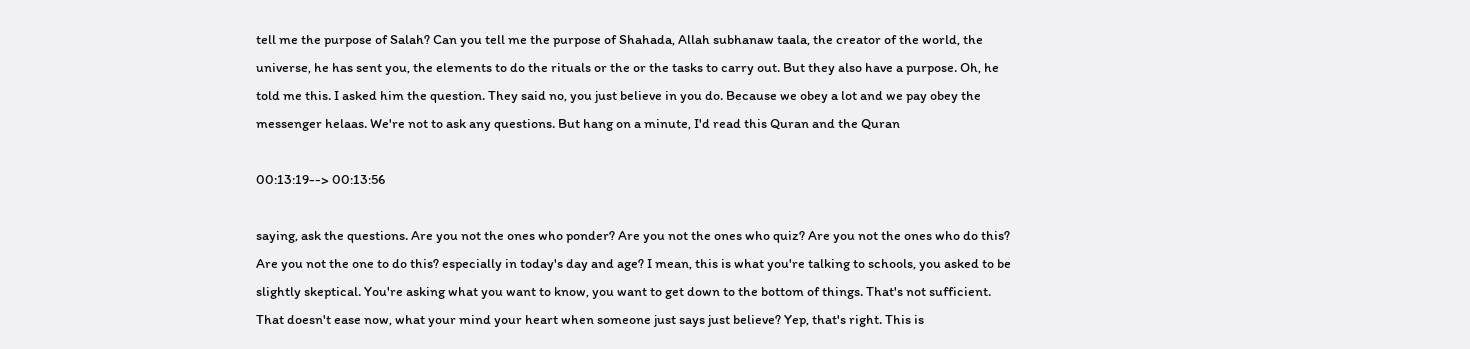tell me the purpose of Salah? Can you tell me the purpose of Shahada, Allah subhanaw taala, the creator of the world, the universe, he has sent you, the elements to do the rituals or the or the tasks to carry out. But they also have a purpose. Oh, he told me this. I asked him the question. They said no, you just believe in you do. Because we obey a lot and we pay obey the messenger helaas. We're not to ask any questions. But hang on a minute, I'd read this Quran and the Quran

00:13:19--> 00:13:56

saying, ask the questions. Are you not the ones who ponder? Are you not the ones who quiz? Are you not the ones who do this? Are you not the one to do this? especially in today's day and age? I mean, this is what you're talking to schools, you asked to be slightly skeptical. You're asking what you want to know, you want to get down to the bottom of things. That's not sufficient. That doesn't ease now, what your mind your heart when someone just says just believe? Yep, that's right. This is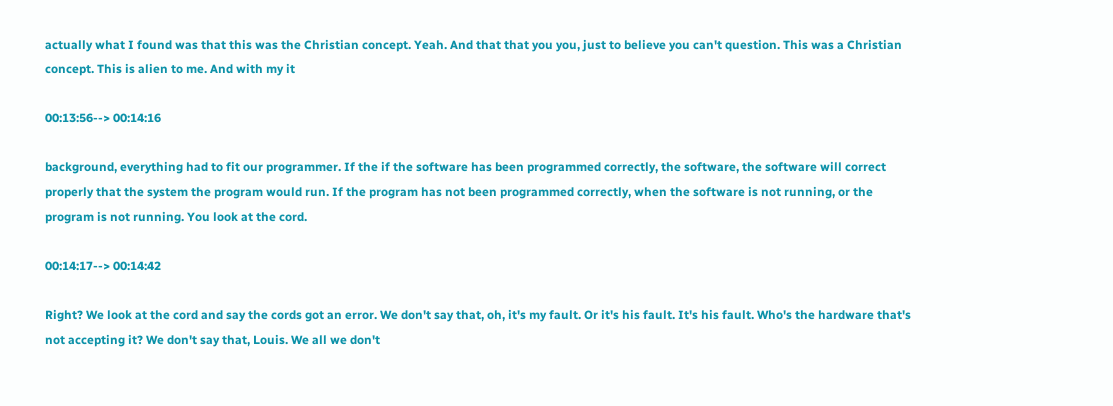actually what I found was that this was the Christian concept. Yeah. And that that you you, just to believe you can't question. This was a Christian concept. This is alien to me. And with my it

00:13:56--> 00:14:16

background, everything had to fit our programmer. If the if the software has been programmed correctly, the software, the software will correct properly that the system the program would run. If the program has not been programmed correctly, when the software is not running, or the program is not running. You look at the cord.

00:14:17--> 00:14:42

Right? We look at the cord and say the cords got an error. We don't say that, oh, it's my fault. Or it's his fault. It's his fault. Who's the hardware that's not accepting it? We don't say that, Louis. We all we don't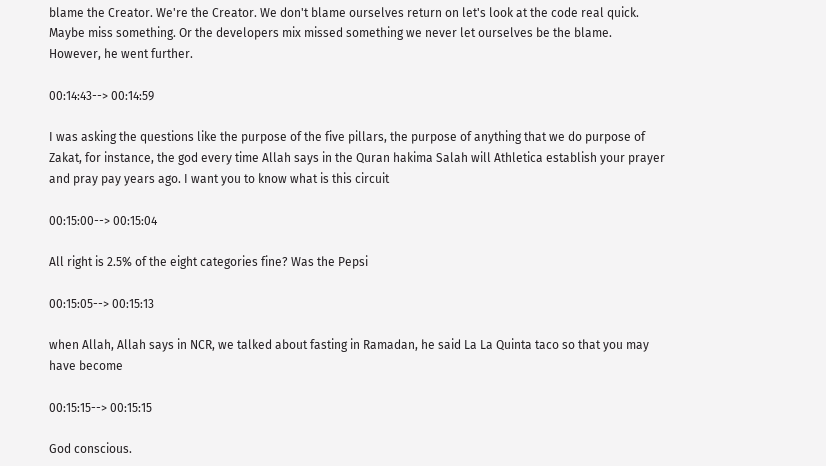blame the Creator. We're the Creator. We don't blame ourselves return on let's look at the code real quick. Maybe miss something. Or the developers mix missed something we never let ourselves be the blame. However, he went further.

00:14:43--> 00:14:59

I was asking the questions like the purpose of the five pillars, the purpose of anything that we do purpose of Zakat, for instance, the god every time Allah says in the Quran hakima Salah will Athletica establish your prayer and pray pay years ago. I want you to know what is this circuit

00:15:00--> 00:15:04

All right is 2.5% of the eight categories fine? Was the Pepsi

00:15:05--> 00:15:13

when Allah, Allah says in NCR, we talked about fasting in Ramadan, he said La La Quinta taco so that you may have become

00:15:15--> 00:15:15

God conscious.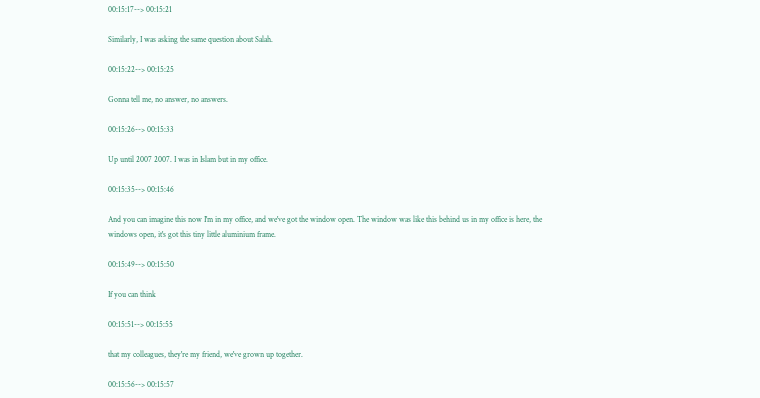00:15:17--> 00:15:21

Similarly, I was asking the same question about Salah.

00:15:22--> 00:15:25

Gonna tell me, no answer, no answers.

00:15:26--> 00:15:33

Up until 2007 2007. I was in Islam but in my office.

00:15:35--> 00:15:46

And you can imagine this now I'm in my office, and we've got the window open. The window was like this behind us in my office is here, the windows open, it's got this tiny little aluminium frame.

00:15:49--> 00:15:50

If you can think

00:15:51--> 00:15:55

that my colleagues, they're my friend, we've grown up together.

00:15:56--> 00:15:57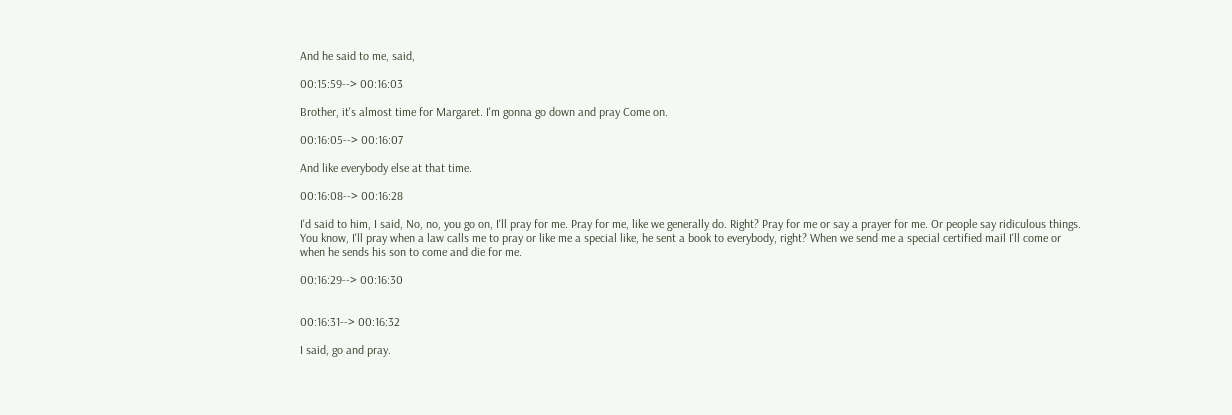And he said to me, said,

00:15:59--> 00:16:03

Brother, it's almost time for Margaret. I'm gonna go down and pray Come on.

00:16:05--> 00:16:07

And like everybody else at that time.

00:16:08--> 00:16:28

I'd said to him, I said, No, no, you go on, I'll pray for me. Pray for me, like we generally do. Right? Pray for me or say a prayer for me. Or people say ridiculous things. You know, I'll pray when a law calls me to pray or like me a special like, he sent a book to everybody, right? When we send me a special certified mail I'll come or when he sends his son to come and die for me.

00:16:29--> 00:16:30


00:16:31--> 00:16:32

I said, go and pray.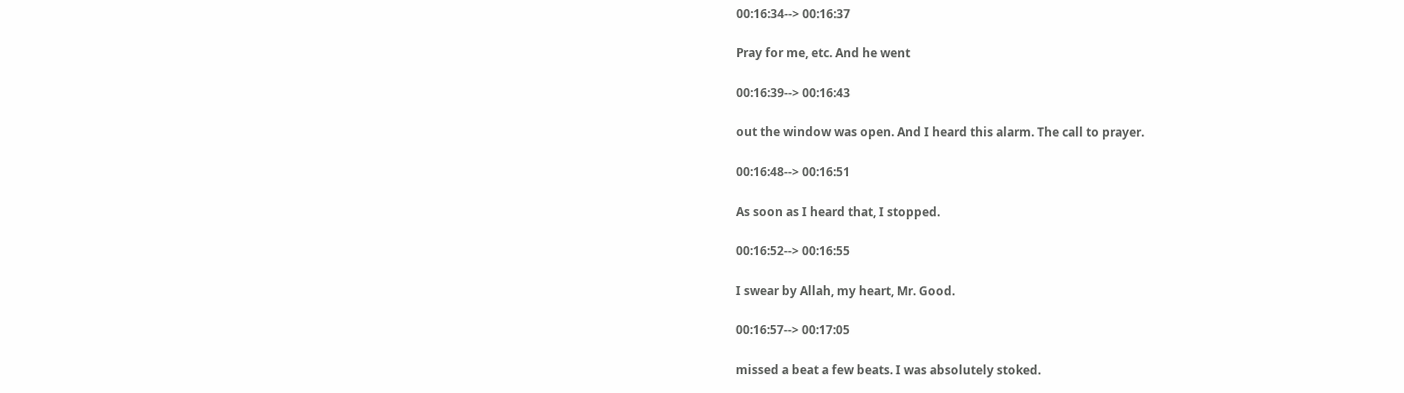00:16:34--> 00:16:37

Pray for me, etc. And he went

00:16:39--> 00:16:43

out the window was open. And I heard this alarm. The call to prayer.

00:16:48--> 00:16:51

As soon as I heard that, I stopped.

00:16:52--> 00:16:55

I swear by Allah, my heart, Mr. Good.

00:16:57--> 00:17:05

missed a beat a few beats. I was absolutely stoked.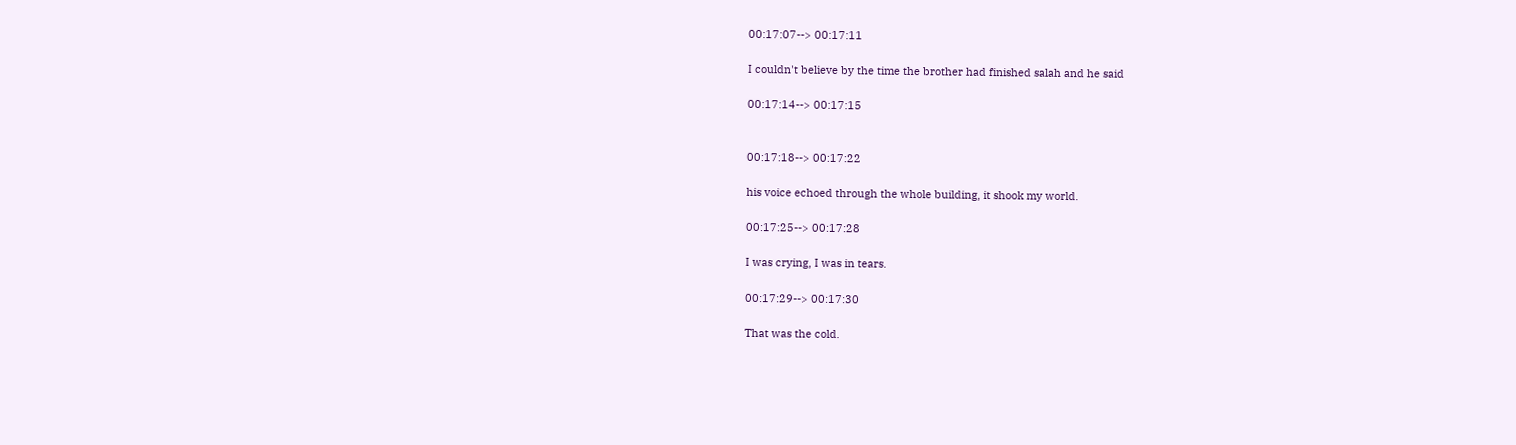00:17:07--> 00:17:11

I couldn't believe by the time the brother had finished salah and he said

00:17:14--> 00:17:15


00:17:18--> 00:17:22

his voice echoed through the whole building, it shook my world.

00:17:25--> 00:17:28

I was crying, I was in tears.

00:17:29--> 00:17:30

That was the cold.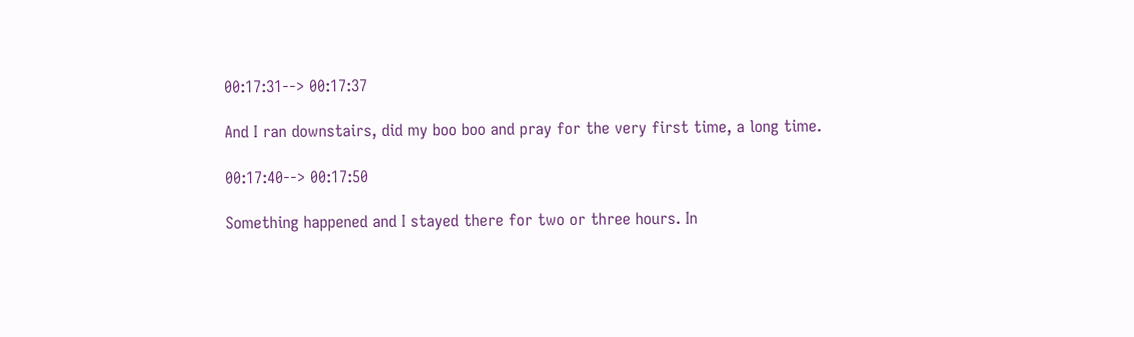00:17:31--> 00:17:37

And I ran downstairs, did my boo boo and pray for the very first time, a long time.

00:17:40--> 00:17:50

Something happened and I stayed there for two or three hours. In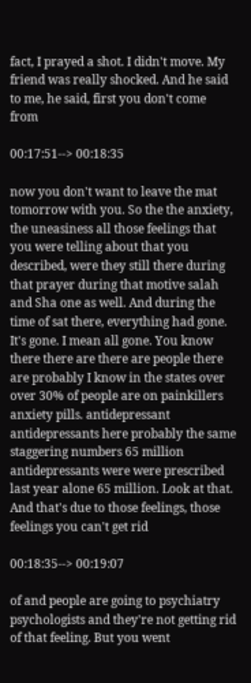fact, I prayed a shot. I didn't move. My friend was really shocked. And he said to me, he said, first you don't come from

00:17:51--> 00:18:35

now you don't want to leave the mat tomorrow with you. So the the anxiety, the uneasiness all those feelings that you were telling about that you described, were they still there during that prayer during that motive salah and Sha one as well. And during the time of sat there, everything had gone. It's gone. I mean all gone. You know there there are there are people there are probably I know in the states over over 30% of people are on painkillers anxiety pills. antidepressant antidepressants here probably the same staggering numbers 65 million antidepressants were were prescribed last year alone 65 million. Look at that. And that's due to those feelings, those feelings you can't get rid

00:18:35--> 00:19:07

of and people are going to psychiatry psychologists and they're not getting rid of that feeling. But you went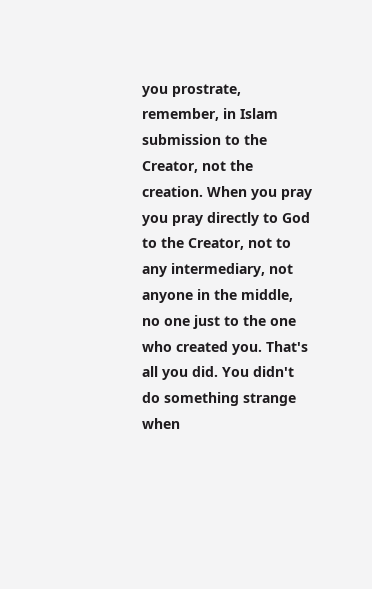you prostrate, remember, in Islam submission to the Creator, not the creation. When you pray you pray directly to God to the Creator, not to any intermediary, not anyone in the middle, no one just to the one who created you. That's all you did. You didn't do something strange when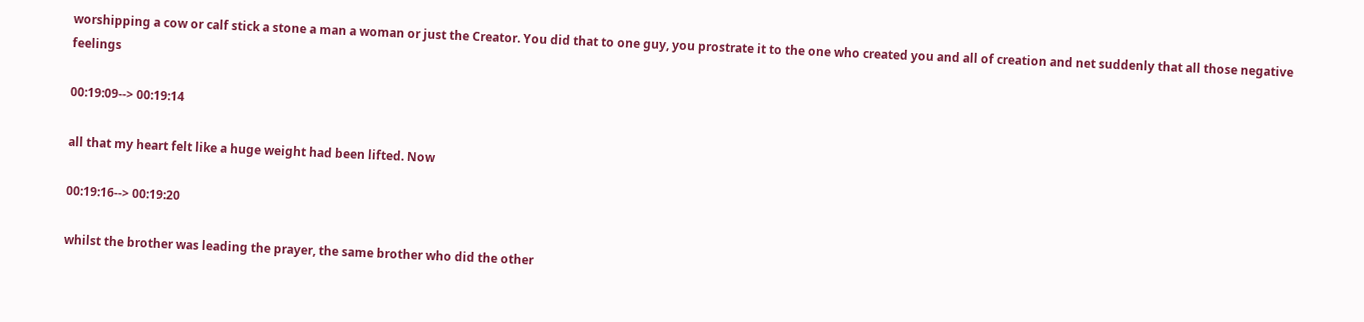worshipping a cow or calf stick a stone a man a woman or just the Creator. You did that to one guy, you prostrate it to the one who created you and all of creation and net suddenly that all those negative feelings

00:19:09--> 00:19:14

all that my heart felt like a huge weight had been lifted. Now

00:19:16--> 00:19:20

whilst the brother was leading the prayer, the same brother who did the other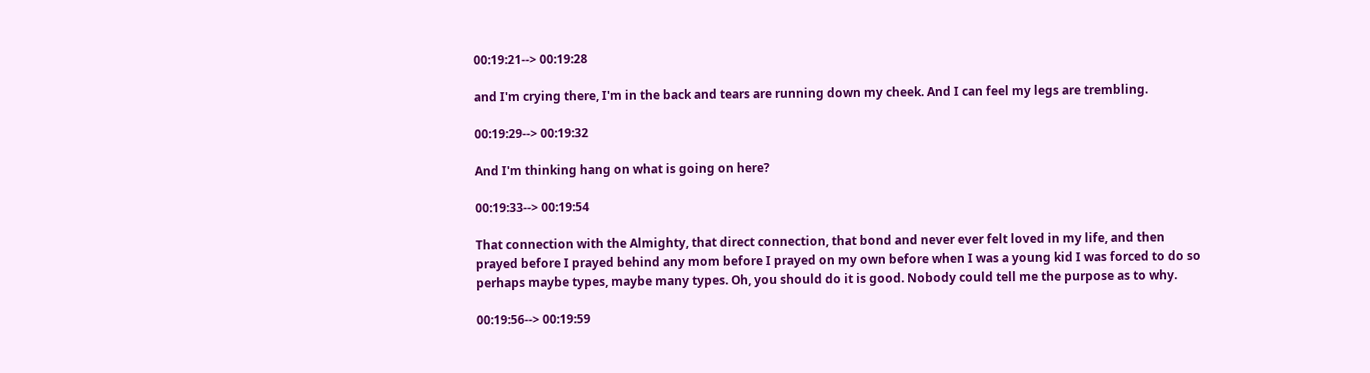00:19:21--> 00:19:28

and I'm crying there, I'm in the back and tears are running down my cheek. And I can feel my legs are trembling.

00:19:29--> 00:19:32

And I'm thinking hang on what is going on here?

00:19:33--> 00:19:54

That connection with the Almighty, that direct connection, that bond and never ever felt loved in my life, and then prayed before I prayed behind any mom before I prayed on my own before when I was a young kid I was forced to do so perhaps maybe types, maybe many types. Oh, you should do it is good. Nobody could tell me the purpose as to why.

00:19:56--> 00:19:59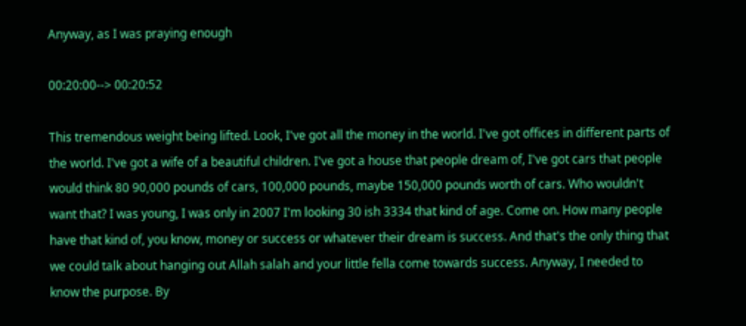Anyway, as I was praying enough

00:20:00--> 00:20:52

This tremendous weight being lifted. Look, I've got all the money in the world. I've got offices in different parts of the world. I've got a wife of a beautiful children. I've got a house that people dream of, I've got cars that people would think 80 90,000 pounds of cars, 100,000 pounds, maybe 150,000 pounds worth of cars. Who wouldn't want that? I was young, I was only in 2007 I'm looking 30 ish 3334 that kind of age. Come on. How many people have that kind of, you know, money or success or whatever their dream is success. And that's the only thing that we could talk about hanging out Allah salah and your little fella come towards success. Anyway, I needed to know the purpose. By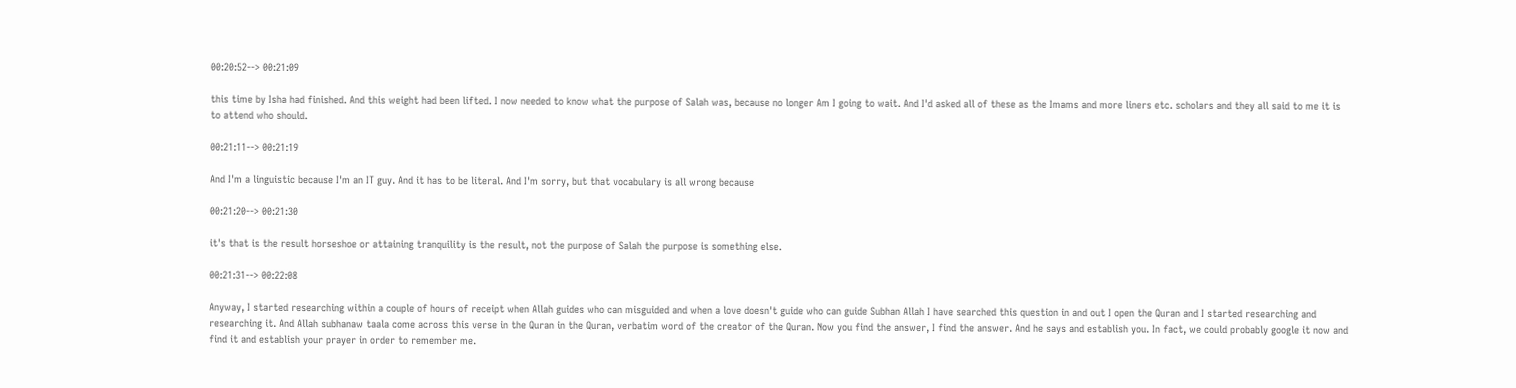00:20:52--> 00:21:09

this time by Isha had finished. And this weight had been lifted. I now needed to know what the purpose of Salah was, because no longer Am I going to wait. And I'd asked all of these as the Imams and more liners etc. scholars and they all said to me it is to attend who should.

00:21:11--> 00:21:19

And I'm a linguistic because I'm an IT guy. And it has to be literal. And I'm sorry, but that vocabulary is all wrong because

00:21:20--> 00:21:30

it's that is the result horseshoe or attaining tranquility is the result, not the purpose of Salah the purpose is something else.

00:21:31--> 00:22:08

Anyway, I started researching within a couple of hours of receipt when Allah guides who can misguided and when a love doesn't guide who can guide Subhan Allah I have searched this question in and out I open the Quran and I started researching and researching it. And Allah subhanaw taala come across this verse in the Quran in the Quran, verbatim word of the creator of the Quran. Now you find the answer, I find the answer. And he says and establish you. In fact, we could probably google it now and find it and establish your prayer in order to remember me.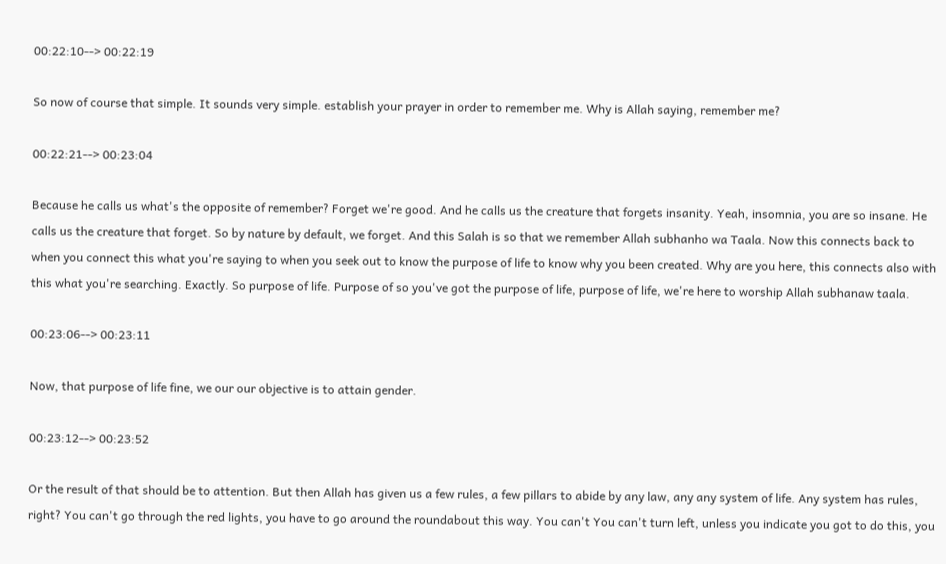00:22:10--> 00:22:19

So now of course that simple. It sounds very simple. establish your prayer in order to remember me. Why is Allah saying, remember me?

00:22:21--> 00:23:04

Because he calls us what's the opposite of remember? Forget we're good. And he calls us the creature that forgets insanity. Yeah, insomnia, you are so insane. He calls us the creature that forget. So by nature by default, we forget. And this Salah is so that we remember Allah subhanho wa Taala. Now this connects back to when you connect this what you're saying to when you seek out to know the purpose of life to know why you been created. Why are you here, this connects also with this what you're searching. Exactly. So purpose of life. Purpose of so you've got the purpose of life, purpose of life, we're here to worship Allah subhanaw taala.

00:23:06--> 00:23:11

Now, that purpose of life fine, we our our objective is to attain gender.

00:23:12--> 00:23:52

Or the result of that should be to attention. But then Allah has given us a few rules, a few pillars to abide by any law, any any system of life. Any system has rules, right? You can't go through the red lights, you have to go around the roundabout this way. You can't You can't turn left, unless you indicate you got to do this, you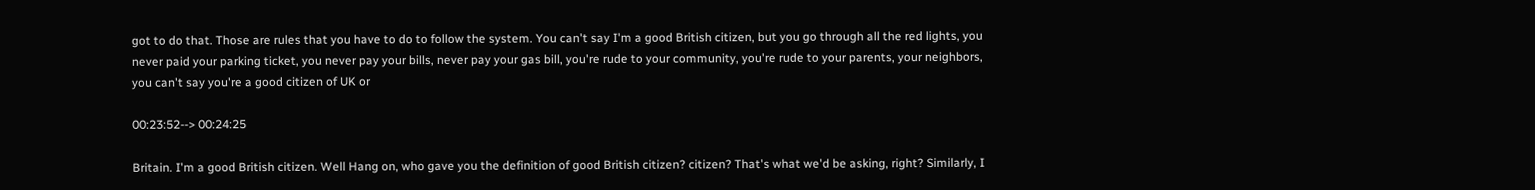got to do that. Those are rules that you have to do to follow the system. You can't say I'm a good British citizen, but you go through all the red lights, you never paid your parking ticket, you never pay your bills, never pay your gas bill, you're rude to your community, you're rude to your parents, your neighbors, you can't say you're a good citizen of UK or

00:23:52--> 00:24:25

Britain. I'm a good British citizen. Well Hang on, who gave you the definition of good British citizen? citizen? That's what we'd be asking, right? Similarly, I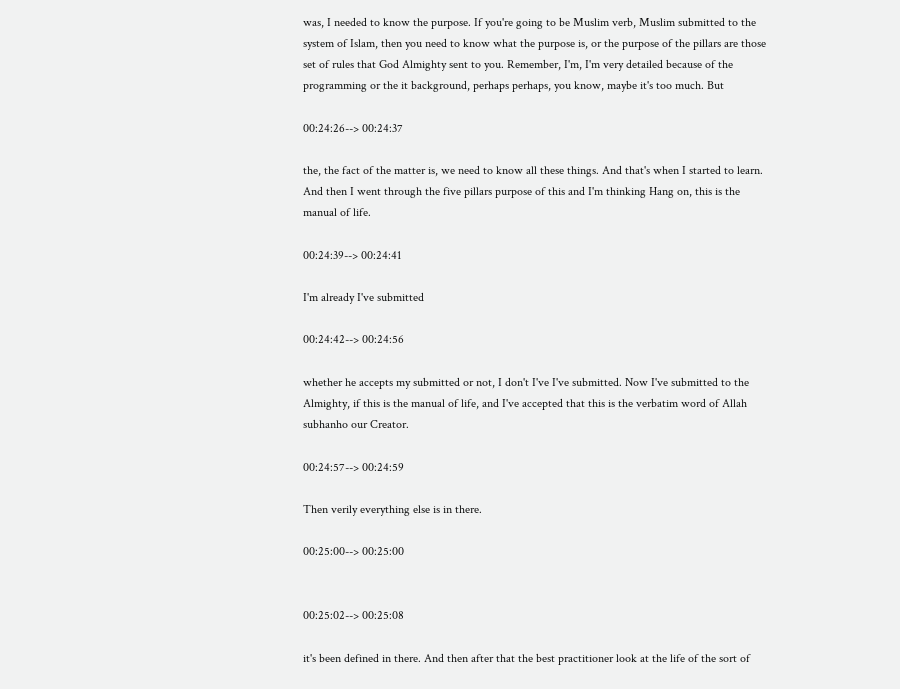was, I needed to know the purpose. If you're going to be Muslim verb, Muslim submitted to the system of Islam, then you need to know what the purpose is, or the purpose of the pillars are those set of rules that God Almighty sent to you. Remember, I'm, I'm very detailed because of the programming or the it background, perhaps perhaps, you know, maybe it's too much. But

00:24:26--> 00:24:37

the, the fact of the matter is, we need to know all these things. And that's when I started to learn. And then I went through the five pillars purpose of this and I'm thinking Hang on, this is the manual of life.

00:24:39--> 00:24:41

I'm already I've submitted

00:24:42--> 00:24:56

whether he accepts my submitted or not, I don't I've I've submitted. Now I've submitted to the Almighty, if this is the manual of life, and I've accepted that this is the verbatim word of Allah subhanho our Creator.

00:24:57--> 00:24:59

Then verily everything else is in there.

00:25:00--> 00:25:00


00:25:02--> 00:25:08

it's been defined in there. And then after that the best practitioner look at the life of the sort of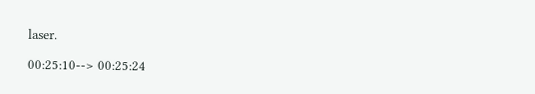laser.

00:25:10--> 00:25:24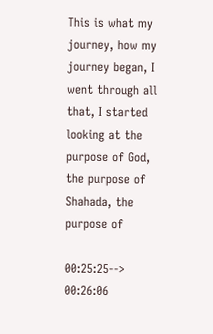This is what my journey, how my journey began, I went through all that, I started looking at the purpose of God, the purpose of Shahada, the purpose of

00:25:25--> 00:26:06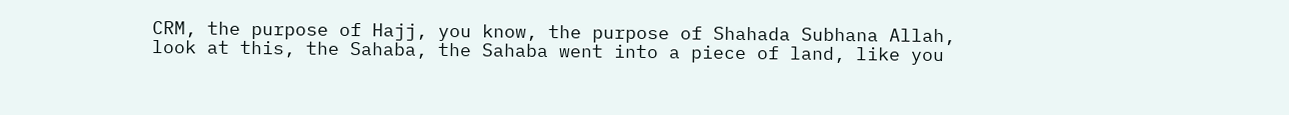CRM, the purpose of Hajj, you know, the purpose of Shahada Subhana Allah, look at this, the Sahaba, the Sahaba went into a piece of land, like you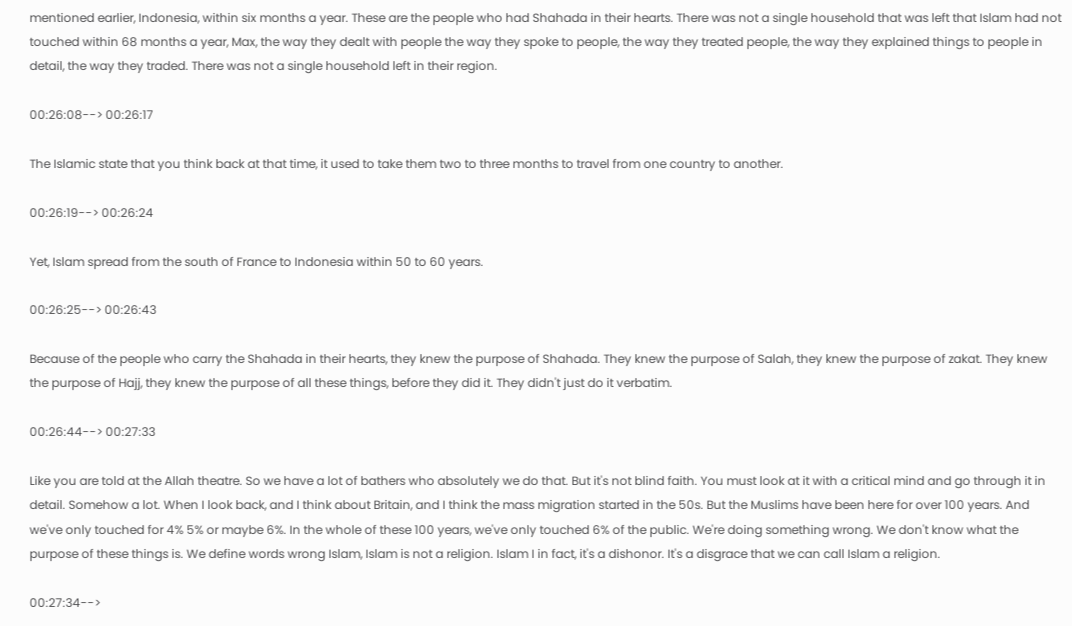mentioned earlier, Indonesia, within six months a year. These are the people who had Shahada in their hearts. There was not a single household that was left that Islam had not touched within 68 months a year, Max, the way they dealt with people the way they spoke to people, the way they treated people, the way they explained things to people in detail, the way they traded. There was not a single household left in their region.

00:26:08--> 00:26:17

The Islamic state that you think back at that time, it used to take them two to three months to travel from one country to another.

00:26:19--> 00:26:24

Yet, Islam spread from the south of France to Indonesia within 50 to 60 years.

00:26:25--> 00:26:43

Because of the people who carry the Shahada in their hearts, they knew the purpose of Shahada. They knew the purpose of Salah, they knew the purpose of zakat. They knew the purpose of Hajj, they knew the purpose of all these things, before they did it. They didn't just do it verbatim.

00:26:44--> 00:27:33

Like you are told at the Allah theatre. So we have a lot of bathers who absolutely we do that. But it's not blind faith. You must look at it with a critical mind and go through it in detail. Somehow a lot. When I look back, and I think about Britain, and I think the mass migration started in the 50s. But the Muslims have been here for over 100 years. And we've only touched for 4% 5% or maybe 6%. In the whole of these 100 years, we've only touched 6% of the public. We're doing something wrong. We don't know what the purpose of these things is. We define words wrong Islam, Islam is not a religion. Islam I in fact, it's a dishonor. It's a disgrace that we can call Islam a religion.

00:27:34-->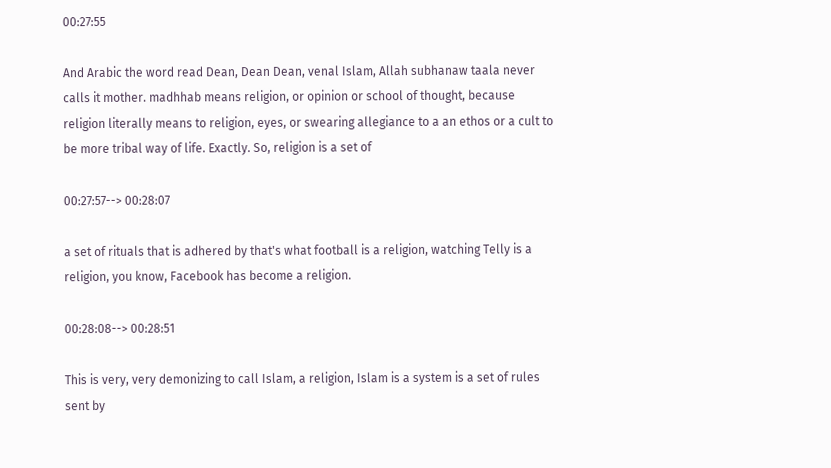00:27:55

And Arabic the word read Dean, Dean Dean, venal Islam, Allah subhanaw taala never calls it mother. madhhab means religion, or opinion or school of thought, because religion literally means to religion, eyes, or swearing allegiance to a an ethos or a cult to be more tribal way of life. Exactly. So, religion is a set of

00:27:57--> 00:28:07

a set of rituals that is adhered by that's what football is a religion, watching Telly is a religion, you know, Facebook has become a religion.

00:28:08--> 00:28:51

This is very, very demonizing to call Islam, a religion, Islam is a system is a set of rules sent by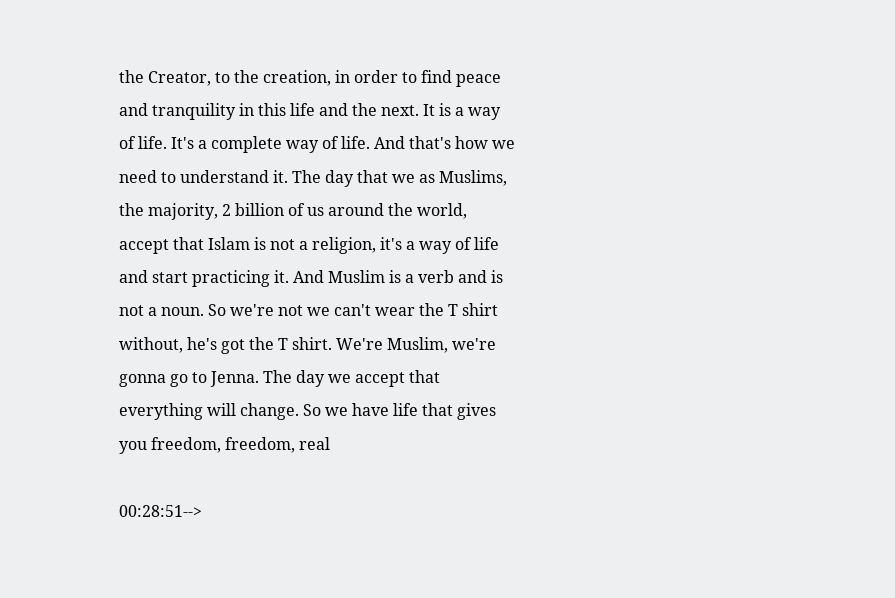the Creator, to the creation, in order to find peace and tranquility in this life and the next. It is a way of life. It's a complete way of life. And that's how we need to understand it. The day that we as Muslims, the majority, 2 billion of us around the world, accept that Islam is not a religion, it's a way of life and start practicing it. And Muslim is a verb and is not a noun. So we're not we can't wear the T shirt without, he's got the T shirt. We're Muslim, we're gonna go to Jenna. The day we accept that everything will change. So we have life that gives you freedom, freedom, real

00:28:51-->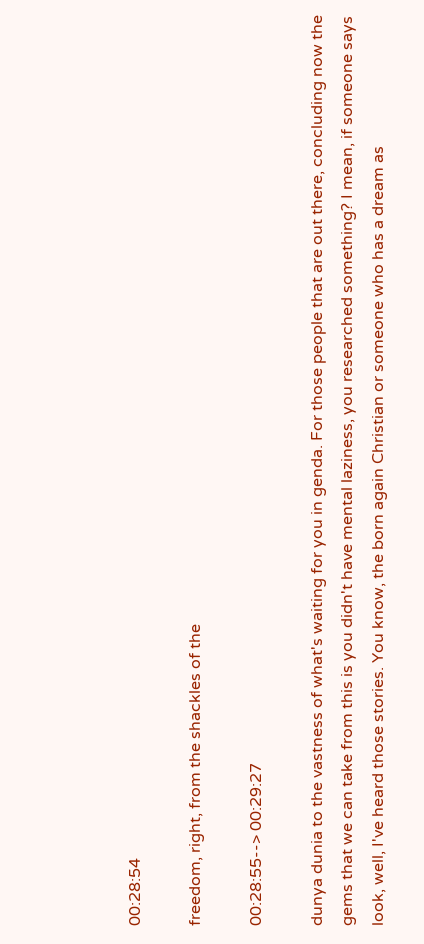00:28:54

freedom, right, from the shackles of the

00:28:55--> 00:29:27

dunya dunia to the vastness of what's waiting for you in genda. For those people that are out there, concluding now the gems that we can take from this is you didn't have mental laziness, you researched something? I mean, if someone says look, well, I've heard those stories. You know, the born again Christian or someone who has a dream as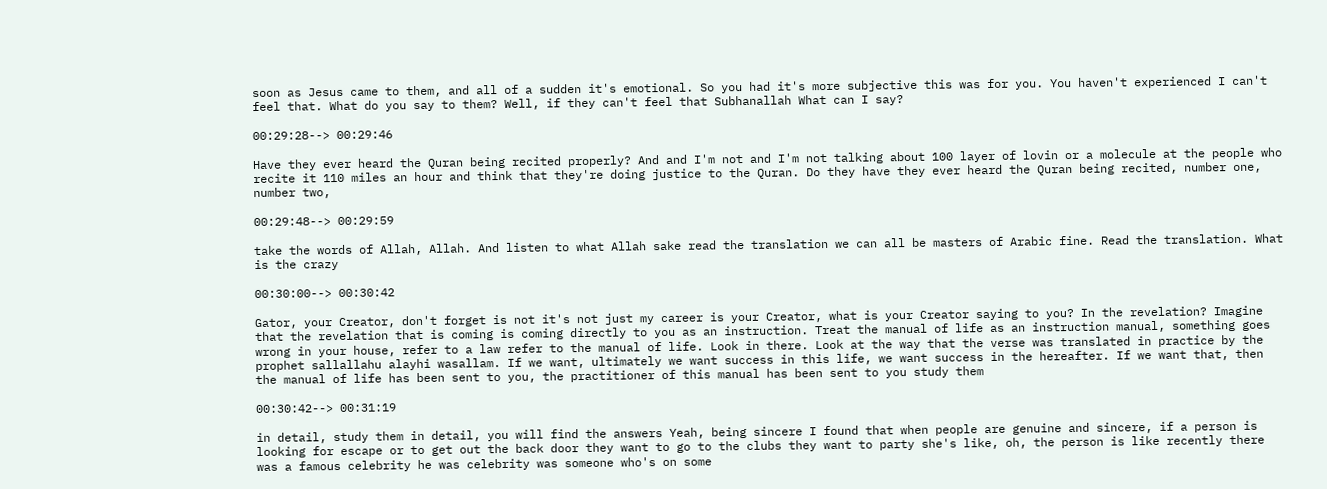soon as Jesus came to them, and all of a sudden it's emotional. So you had it's more subjective this was for you. You haven't experienced I can't feel that. What do you say to them? Well, if they can't feel that Subhanallah What can I say?

00:29:28--> 00:29:46

Have they ever heard the Quran being recited properly? And and I'm not and I'm not talking about 100 layer of lovin or a molecule at the people who recite it 110 miles an hour and think that they're doing justice to the Quran. Do they have they ever heard the Quran being recited, number one, number two,

00:29:48--> 00:29:59

take the words of Allah, Allah. And listen to what Allah sake read the translation we can all be masters of Arabic fine. Read the translation. What is the crazy

00:30:00--> 00:30:42

Gator, your Creator, don't forget is not it's not just my career is your Creator, what is your Creator saying to you? In the revelation? Imagine that the revelation that is coming is coming directly to you as an instruction. Treat the manual of life as an instruction manual, something goes wrong in your house, refer to a law refer to the manual of life. Look in there. Look at the way that the verse was translated in practice by the prophet sallallahu alayhi wasallam. If we want, ultimately we want success in this life, we want success in the hereafter. If we want that, then the manual of life has been sent to you, the practitioner of this manual has been sent to you study them

00:30:42--> 00:31:19

in detail, study them in detail, you will find the answers Yeah, being sincere I found that when people are genuine and sincere, if a person is looking for escape or to get out the back door they want to go to the clubs they want to party she's like, oh, the person is like recently there was a famous celebrity he was celebrity was someone who's on some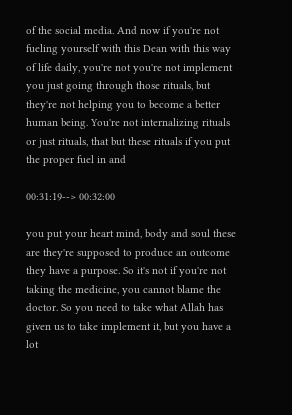of the social media. And now if you're not fueling yourself with this Dean with this way of life daily, you're not you're not implement you just going through those rituals, but they're not helping you to become a better human being. You're not internalizing rituals or just rituals, that but these rituals if you put the proper fuel in and

00:31:19--> 00:32:00

you put your heart mind, body and soul these are they're supposed to produce an outcome they have a purpose. So it's not if you're not taking the medicine, you cannot blame the doctor. So you need to take what Allah has given us to take implement it, but you have a lot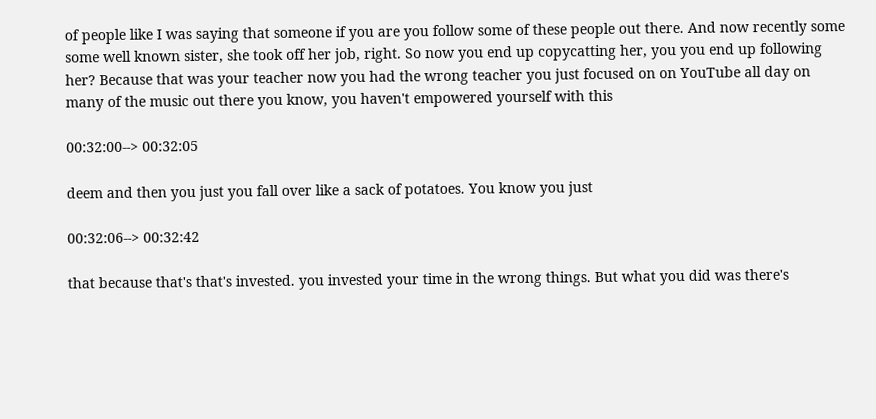of people like I was saying that someone if you are you follow some of these people out there. And now recently some some well known sister, she took off her job, right. So now you end up copycatting her, you you end up following her? Because that was your teacher now you had the wrong teacher you just focused on on YouTube all day on many of the music out there you know, you haven't empowered yourself with this

00:32:00--> 00:32:05

deem and then you just you fall over like a sack of potatoes. You know you just

00:32:06--> 00:32:42

that because that's that's invested. you invested your time in the wrong things. But what you did was there's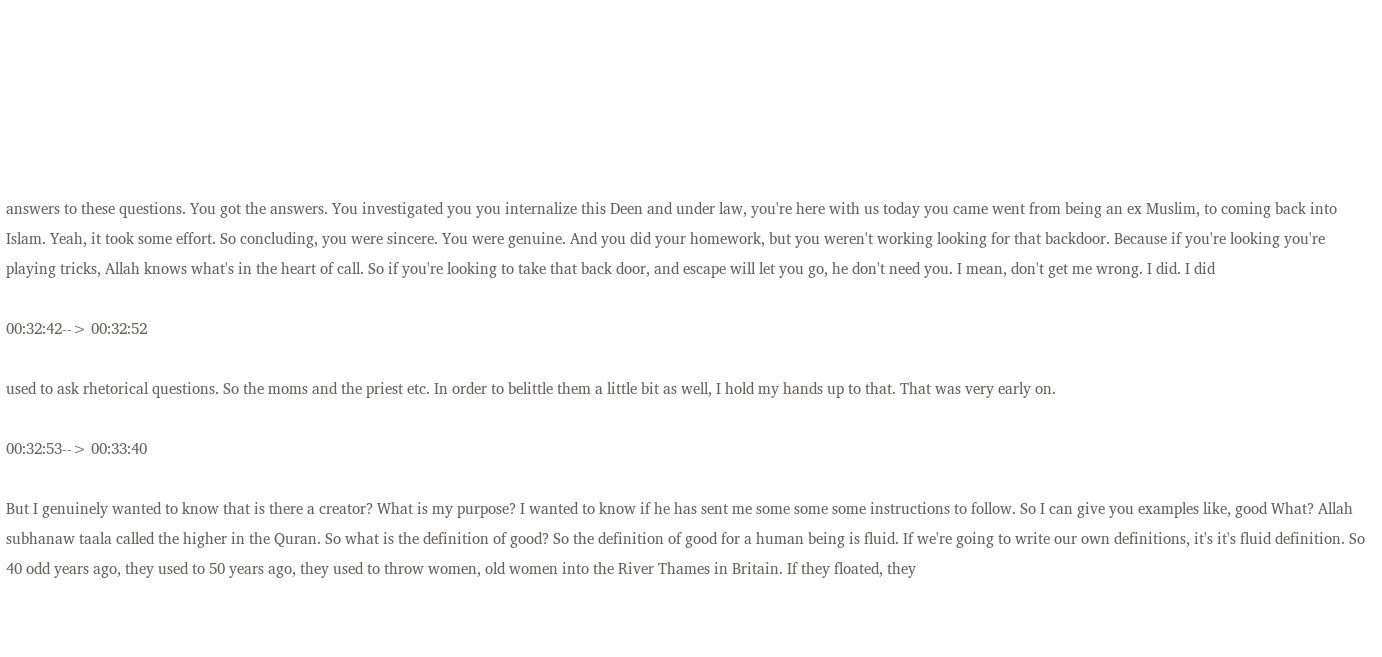answers to these questions. You got the answers. You investigated you you internalize this Deen and under law, you're here with us today you came went from being an ex Muslim, to coming back into Islam. Yeah, it took some effort. So concluding, you were sincere. You were genuine. And you did your homework, but you weren't working looking for that backdoor. Because if you're looking you're playing tricks, Allah knows what's in the heart of call. So if you're looking to take that back door, and escape will let you go, he don't need you. I mean, don't get me wrong. I did. I did

00:32:42--> 00:32:52

used to ask rhetorical questions. So the moms and the priest etc. In order to belittle them a little bit as well, I hold my hands up to that. That was very early on.

00:32:53--> 00:33:40

But I genuinely wanted to know that is there a creator? What is my purpose? I wanted to know if he has sent me some some some instructions to follow. So I can give you examples like, good What? Allah subhanaw taala called the higher in the Quran. So what is the definition of good? So the definition of good for a human being is fluid. If we're going to write our own definitions, it's it's fluid definition. So 40 odd years ago, they used to 50 years ago, they used to throw women, old women into the River Thames in Britain. If they floated, they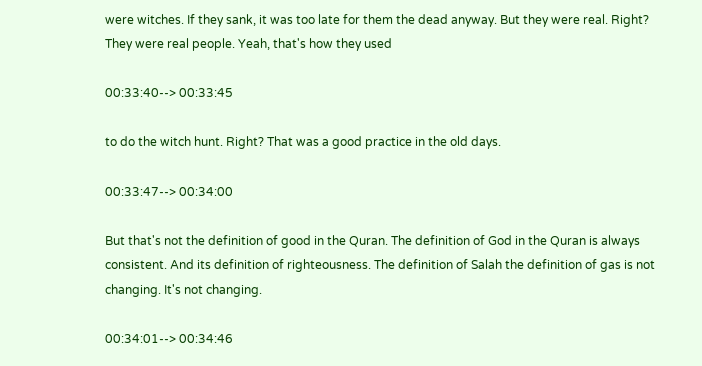were witches. If they sank, it was too late for them the dead anyway. But they were real. Right? They were real people. Yeah, that's how they used

00:33:40--> 00:33:45

to do the witch hunt. Right? That was a good practice in the old days.

00:33:47--> 00:34:00

But that's not the definition of good in the Quran. The definition of God in the Quran is always consistent. And its definition of righteousness. The definition of Salah the definition of gas is not changing. It's not changing.

00:34:01--> 00:34:46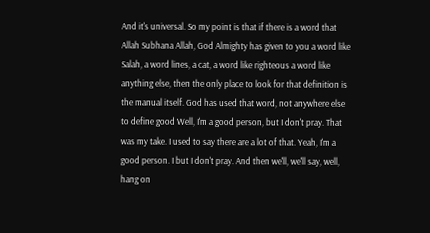And it's universal. So my point is that if there is a word that Allah Subhana Allah, God Almighty has given to you a word like Salah, a word lines, a cat, a word like righteous a word like anything else, then the only place to look for that definition is the manual itself. God has used that word, not anywhere else to define good Well, I'm a good person, but I don't pray. That was my take. I used to say there are a lot of that. Yeah, I'm a good person. I but I don't pray. And then we'll, we'll say, well, hang on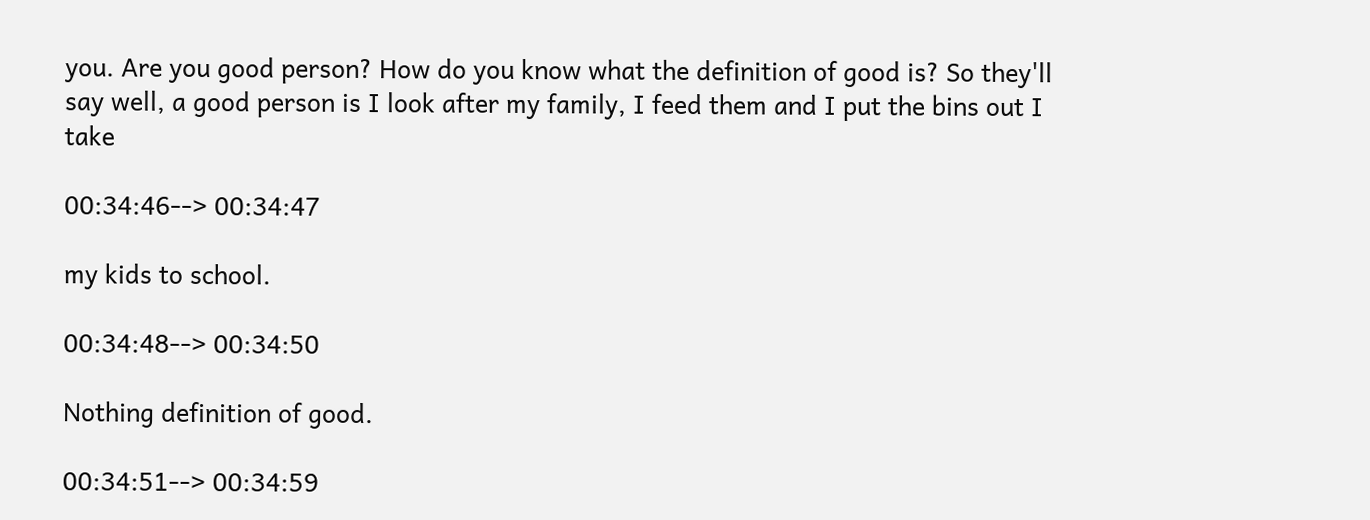you. Are you good person? How do you know what the definition of good is? So they'll say well, a good person is I look after my family, I feed them and I put the bins out I take

00:34:46--> 00:34:47

my kids to school.

00:34:48--> 00:34:50

Nothing definition of good.

00:34:51--> 00:34:59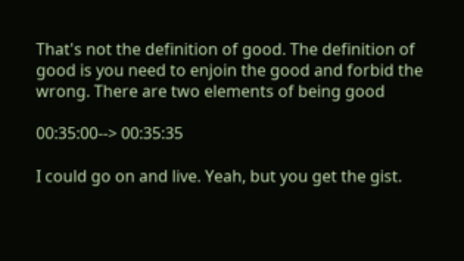That's not the definition of good. The definition of good is you need to enjoin the good and forbid the wrong. There are two elements of being good

00:35:00--> 00:35:35

I could go on and live. Yeah, but you get the gist.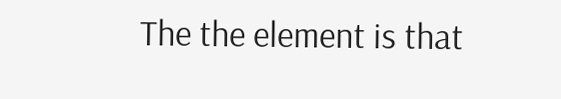The the element is that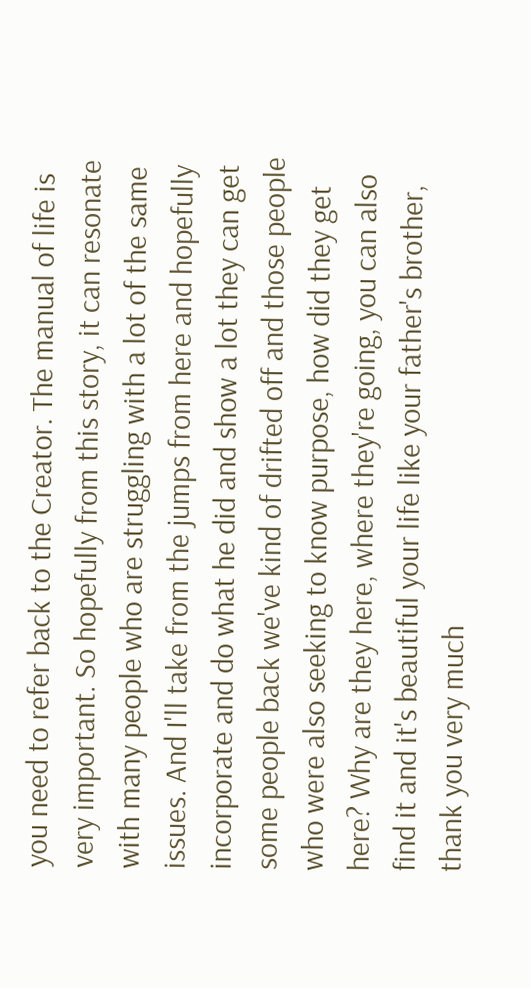you need to refer back to the Creator. The manual of life is very important. So hopefully from this story, it can resonate with many people who are struggling with a lot of the same issues. And I'll take from the jumps from here and hopefully incorporate and do what he did and show a lot they can get some people back we've kind of drifted off and those people who were also seeking to know purpose, how did they get here? Why are they here, where they're going, you can also find it and it's beautiful your life like your father's brother, thank you very much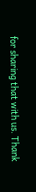for sharing that with us. Thank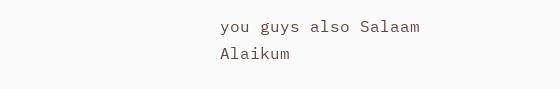you guys also Salaam Alaikum